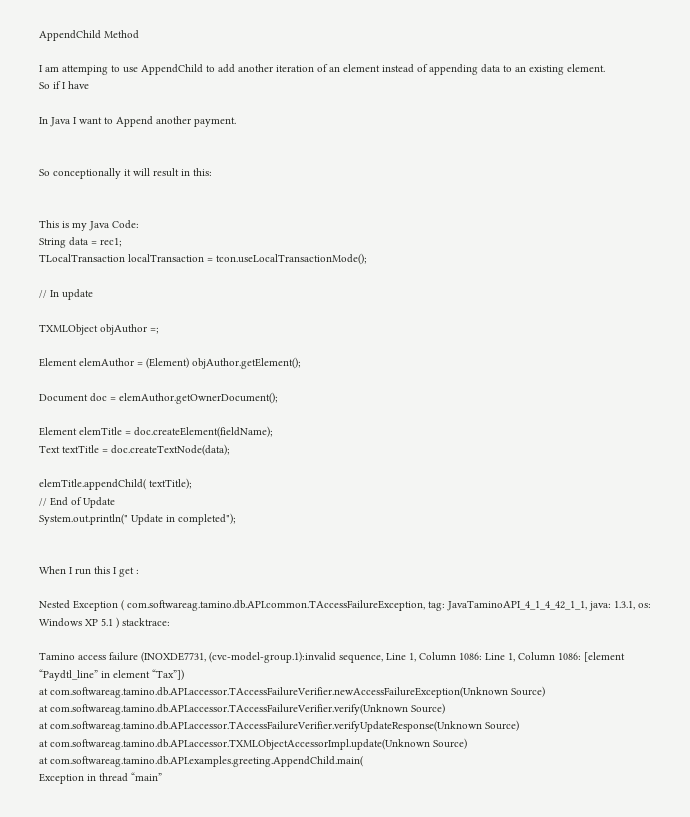AppendChild Method

I am attemping to use AppendChild to add another iteration of an element instead of appending data to an existing element.
So if I have

In Java I want to Append another payment.


So conceptionally it will result in this:


This is my Java Code:
String data = rec1;
TLocalTransaction localTransaction = tcon.useLocalTransactionMode();

// In update

TXMLObject objAuthor =;

Element elemAuthor = (Element) objAuthor.getElement();

Document doc = elemAuthor.getOwnerDocument();

Element elemTitle = doc.createElement(fieldName);
Text textTitle = doc.createTextNode(data);

elemTitle.appendChild( textTitle);
// End of Update
System.out.println(" Update in completed");


When I run this I get :

Nested Exception ( com.softwareag.tamino.db.API.common.TAccessFailureException, tag: JavaTaminoAPI_4_1_4_42_1_1, java: 1.3.1, os: Windows XP 5.1 ) stacktrace:

Tamino access failure (INOXDE7731, (cvc-model-group.1):invalid sequence, Line 1, Column 1086: Line 1, Column 1086: [element “Paydtl_line” in element “Tax”])
at com.softwareag.tamino.db.API.accessor.TAccessFailureVerifier.newAccessFailureException(Unknown Source)
at com.softwareag.tamino.db.API.accessor.TAccessFailureVerifier.verify(Unknown Source)
at com.softwareag.tamino.db.API.accessor.TAccessFailureVerifier.verifyUpdateResponse(Unknown Source)
at com.softwareag.tamino.db.API.accessor.TXMLObjectAccessorImpl.update(Unknown Source)
at com.softwareag.tamino.db.API.examples.greeting.AppendChild.main(
Exception in thread “main”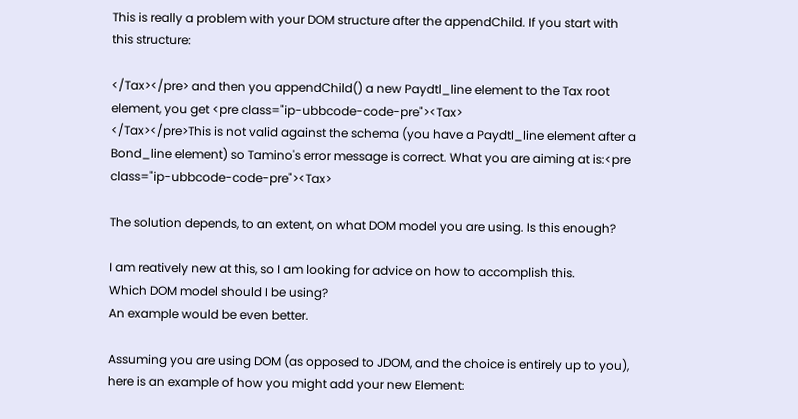This is really a problem with your DOM structure after the appendChild. If you start with this structure:

</Tax></pre> and then you appendChild() a new Paydtl_line element to the Tax root element, you get <pre class="ip-ubbcode-code-pre"><Tax>
</Tax></pre>This is not valid against the schema (you have a Paydtl_line element after a Bond_line element) so Tamino's error message is correct. What you are aiming at is:<pre class="ip-ubbcode-code-pre"><Tax>

The solution depends, to an extent, on what DOM model you are using. Is this enough?

I am reatively new at this, so I am looking for advice on how to accomplish this.
Which DOM model should I be using?
An example would be even better.

Assuming you are using DOM (as opposed to JDOM, and the choice is entirely up to you), here is an example of how you might add your new Element: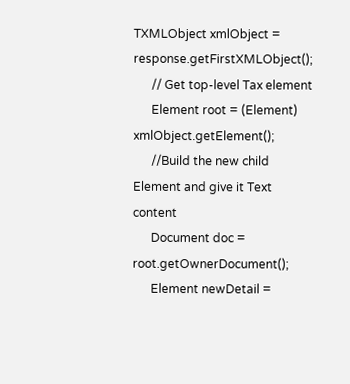TXMLObject xmlObject = response.getFirstXMLObject();
      // Get top-level Tax element
      Element root = (Element) xmlObject.getElement();
      //Build the new child Element and give it Text content
      Document doc = root.getOwnerDocument();
      Element newDetail =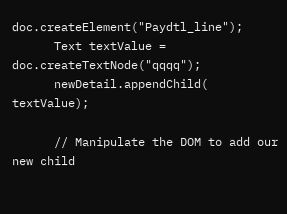doc.createElement("Paydtl_line");
      Text textValue = doc.createTextNode("qqqq");
      newDetail.appendChild( textValue);

      // Manipulate the DOM to add our new child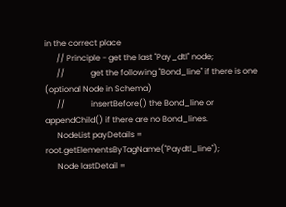in the correct place
      // Principle - get the last "Pay_dtl" node;
      //             get the following "Bond_line" if there is one (optional Node in Schema)
      //             insertBefore() the Bond_line or appendChild() if there are no Bond_lines.
      NodeList payDetails = root.getElementsByTagName("Paydtl_line");
      Node lastDetail =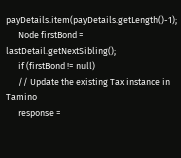payDetails.item(payDetails.getLength()-1);
      Node firstBond = lastDetail.getNextSibling();
      if (firstBond != null)
      // Update the existing Tax instance in Tamino
      response =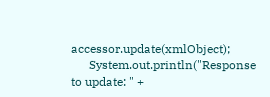accessor.update(xmlObject);
      System.out.println("Response to update: " +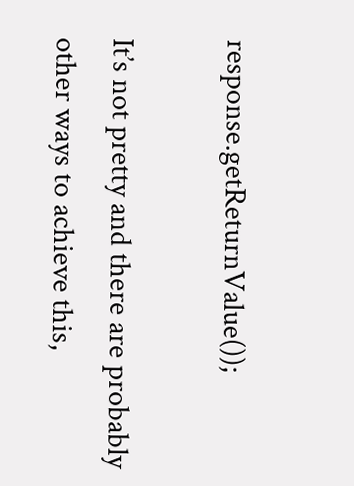response.getReturnValue());

It’s not pretty and there are probably other ways to achieve this,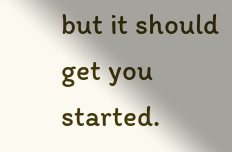but it should get you started.